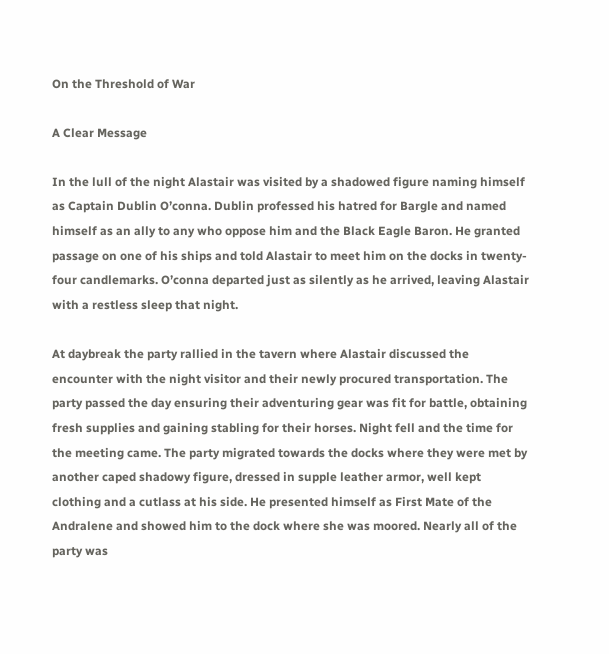On the Threshold of War

A Clear Message

In the lull of the night Alastair was visited by a shadowed figure naming himself as Captain Dublin O’conna. Dublin professed his hatred for Bargle and named himself as an ally to any who oppose him and the Black Eagle Baron. He granted passage on one of his ships and told Alastair to meet him on the docks in twenty-four candlemarks. O’conna departed just as silently as he arrived, leaving Alastair with a restless sleep that night.

At daybreak the party rallied in the tavern where Alastair discussed the encounter with the night visitor and their newly procured transportation. The party passed the day ensuring their adventuring gear was fit for battle, obtaining fresh supplies and gaining stabling for their horses. Night fell and the time for the meeting came. The party migrated towards the docks where they were met by another caped shadowy figure, dressed in supple leather armor, well kept clothing and a cutlass at his side. He presented himself as First Mate of the Andralene and showed him to the dock where she was moored. Nearly all of the party was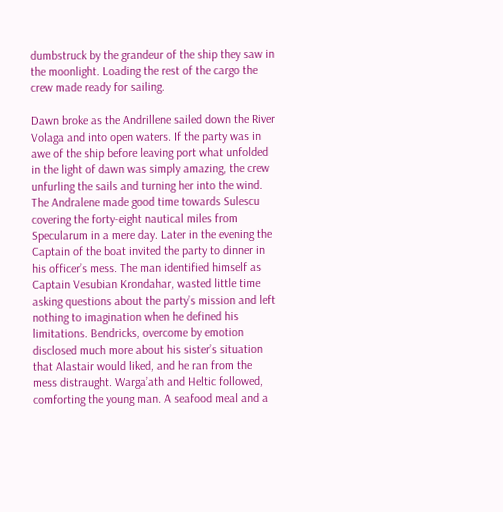dumbstruck by the grandeur of the ship they saw in the moonlight. Loading the rest of the cargo the crew made ready for sailing.

Dawn broke as the Andrillene sailed down the River Volaga and into open waters. If the party was in awe of the ship before leaving port what unfolded in the light of dawn was simply amazing, the crew unfurling the sails and turning her into the wind. The Andralene made good time towards Sulescu covering the forty-eight nautical miles from Specularum in a mere day. Later in the evening the Captain of the boat invited the party to dinner in his officer’s mess. The man identified himself as Captain Vesubian Krondahar, wasted little time asking questions about the party’s mission and left nothing to imagination when he defined his limitations. Bendricks, overcome by emotion disclosed much more about his sister’s situation that Alastair would liked, and he ran from the mess distraught. Warga’ath and Heltic followed, comforting the young man. A seafood meal and a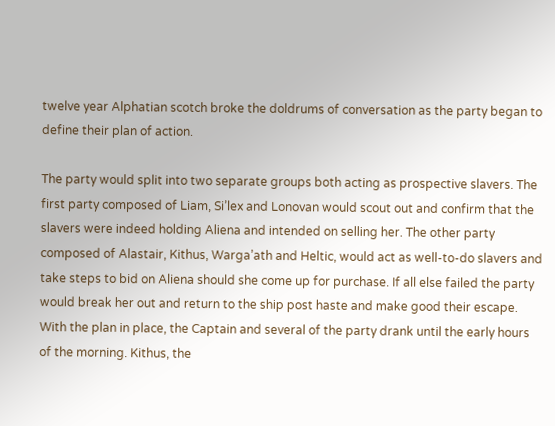twelve year Alphatian scotch broke the doldrums of conversation as the party began to define their plan of action.

The party would split into two separate groups both acting as prospective slavers. The first party composed of Liam, Si’lex and Lonovan would scout out and confirm that the slavers were indeed holding Aliena and intended on selling her. The other party composed of Alastair, Kithus, Warga’ath and Heltic, would act as well-to-do slavers and take steps to bid on Aliena should she come up for purchase. If all else failed the party would break her out and return to the ship post haste and make good their escape. With the plan in place, the Captain and several of the party drank until the early hours of the morning. Kithus, the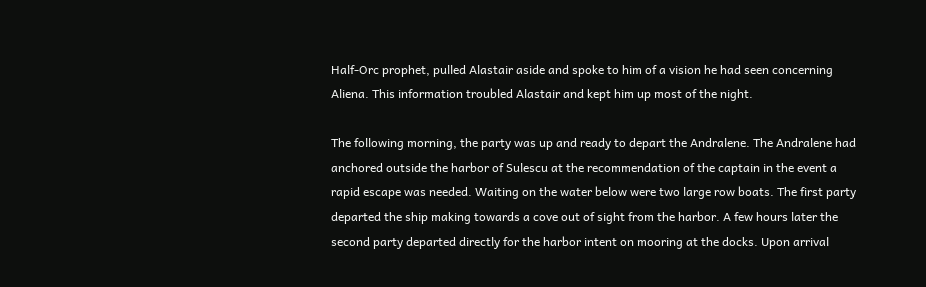Half-Orc prophet, pulled Alastair aside and spoke to him of a vision he had seen concerning Aliena. This information troubled Alastair and kept him up most of the night.

The following morning, the party was up and ready to depart the Andralene. The Andralene had anchored outside the harbor of Sulescu at the recommendation of the captain in the event a rapid escape was needed. Waiting on the water below were two large row boats. The first party departed the ship making towards a cove out of sight from the harbor. A few hours later the second party departed directly for the harbor intent on mooring at the docks. Upon arrival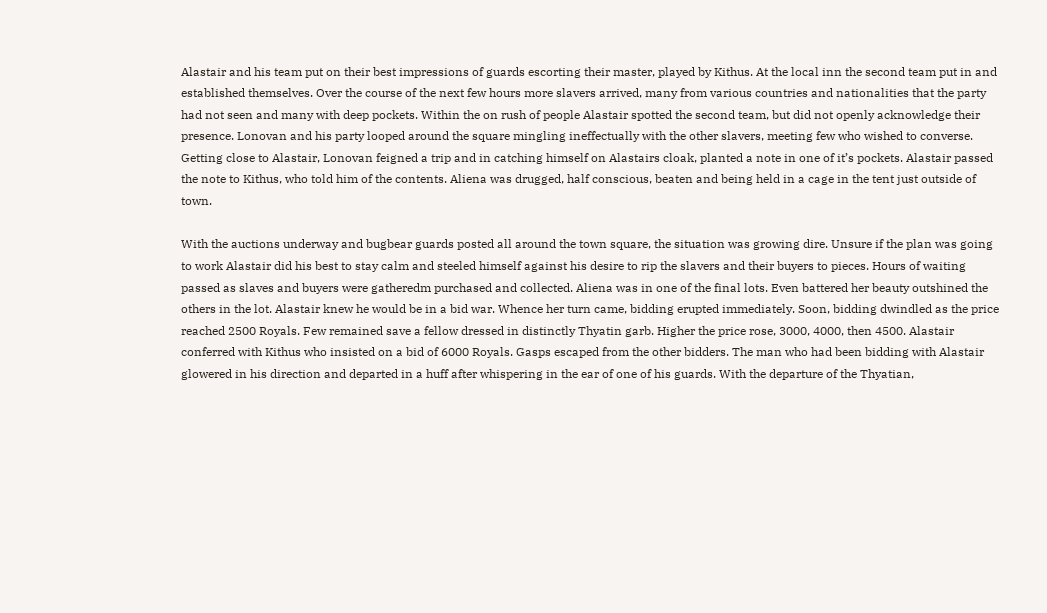Alastair and his team put on their best impressions of guards escorting their master, played by Kithus. At the local inn the second team put in and established themselves. Over the course of the next few hours more slavers arrived, many from various countries and nationalities that the party had not seen and many with deep pockets. Within the on rush of people Alastair spotted the second team, but did not openly acknowledge their presence. Lonovan and his party looped around the square mingling ineffectually with the other slavers, meeting few who wished to converse. Getting close to Alastair, Lonovan feigned a trip and in catching himself on Alastairs cloak, planted a note in one of it’s pockets. Alastair passed the note to Kithus, who told him of the contents. Aliena was drugged, half conscious, beaten and being held in a cage in the tent just outside of town.

With the auctions underway and bugbear guards posted all around the town square, the situation was growing dire. Unsure if the plan was going to work Alastair did his best to stay calm and steeled himself against his desire to rip the slavers and their buyers to pieces. Hours of waiting passed as slaves and buyers were gatheredm purchased and collected. Aliena was in one of the final lots. Even battered her beauty outshined the others in the lot. Alastair knew he would be in a bid war. Whence her turn came, bidding erupted immediately. Soon, bidding dwindled as the price reached 2500 Royals. Few remained save a fellow dressed in distinctly Thyatin garb. Higher the price rose, 3000, 4000, then 4500. Alastair conferred with Kithus who insisted on a bid of 6000 Royals. Gasps escaped from the other bidders. The man who had been bidding with Alastair glowered in his direction and departed in a huff after whispering in the ear of one of his guards. With the departure of the Thyatian,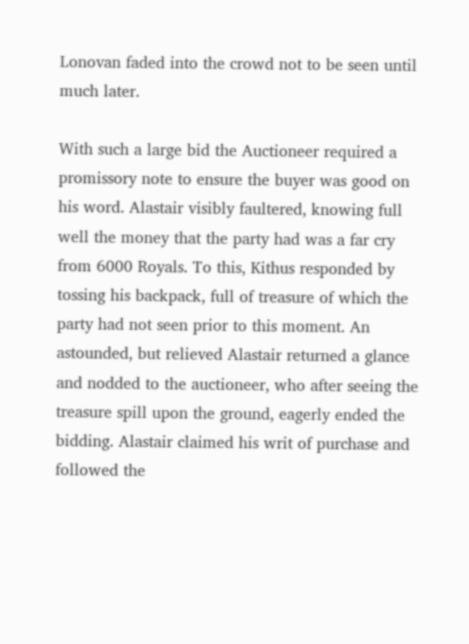Lonovan faded into the crowd not to be seen until much later.

With such a large bid the Auctioneer required a promissory note to ensure the buyer was good on his word. Alastair visibly faultered, knowing full well the money that the party had was a far cry from 6000 Royals. To this, Kithus responded by tossing his backpack, full of treasure of which the party had not seen prior to this moment. An astounded, but relieved Alastair returned a glance and nodded to the auctioneer, who after seeing the treasure spill upon the ground, eagerly ended the bidding. Alastair claimed his writ of purchase and followed the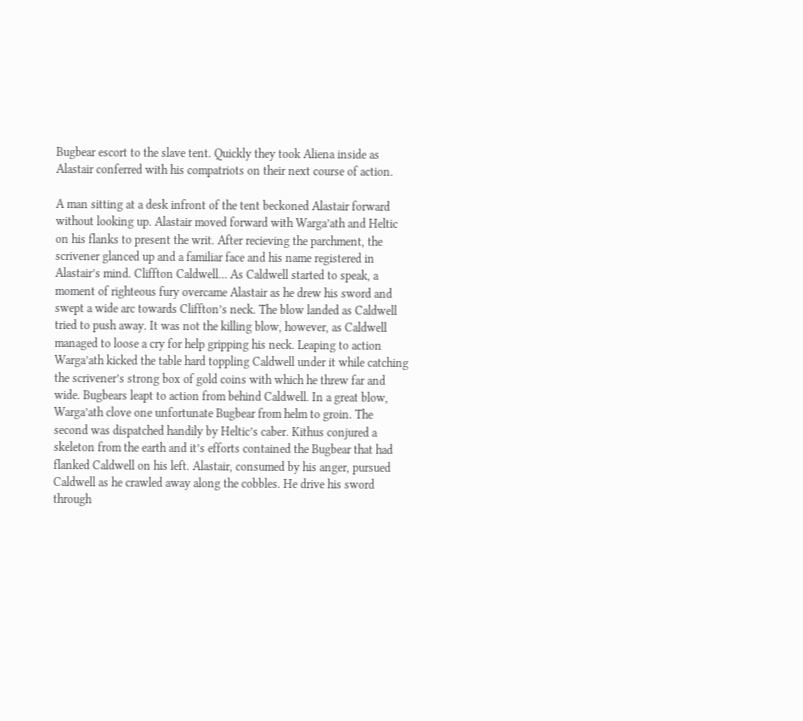Bugbear escort to the slave tent. Quickly they took Aliena inside as Alastair conferred with his compatriots on their next course of action.

A man sitting at a desk infront of the tent beckoned Alastair forward without looking up. Alastair moved forward with Warga’ath and Heltic on his flanks to present the writ. After recieving the parchment, the scrivener glanced up and a familiar face and his name registered in Alastair’s mind. Cliffton Caldwell… As Caldwell started to speak, a moment of righteous fury overcame Alastair as he drew his sword and swept a wide arc towards Cliffton’s neck. The blow landed as Caldwell tried to push away. It was not the killing blow, however, as Caldwell managed to loose a cry for help gripping his neck. Leaping to action Warga’ath kicked the table hard toppling Caldwell under it while catching the scrivener’s strong box of gold coins with which he threw far and wide. Bugbears leapt to action from behind Caldwell. In a great blow, Warga’ath clove one unfortunate Bugbear from helm to groin. The second was dispatched handily by Heltic’s caber. Kithus conjured a skeleton from the earth and it’s efforts contained the Bugbear that had flanked Caldwell on his left. Alastair, consumed by his anger, pursued Caldwell as he crawled away along the cobbles. He drive his sword through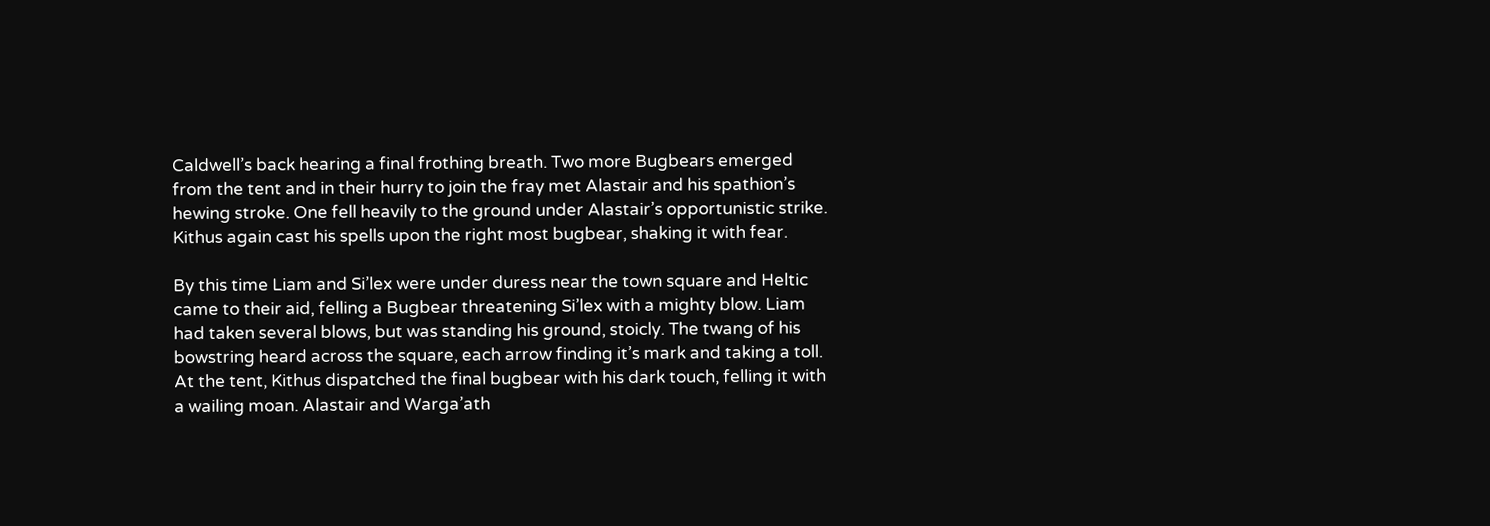Caldwell’s back hearing a final frothing breath. Two more Bugbears emerged from the tent and in their hurry to join the fray met Alastair and his spathion’s hewing stroke. One fell heavily to the ground under Alastair’s opportunistic strike. Kithus again cast his spells upon the right most bugbear, shaking it with fear.

By this time Liam and Si’lex were under duress near the town square and Heltic came to their aid, felling a Bugbear threatening Si’lex with a mighty blow. Liam had taken several blows, but was standing his ground, stoicly. The twang of his bowstring heard across the square, each arrow finding it’s mark and taking a toll. At the tent, Kithus dispatched the final bugbear with his dark touch, felling it with a wailing moan. Alastair and Warga’ath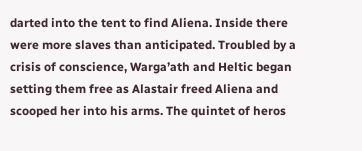darted into the tent to find Aliena. Inside there were more slaves than anticipated. Troubled by a crisis of conscience, Warga’ath and Heltic began setting them free as Alastair freed Aliena and scooped her into his arms. The quintet of heros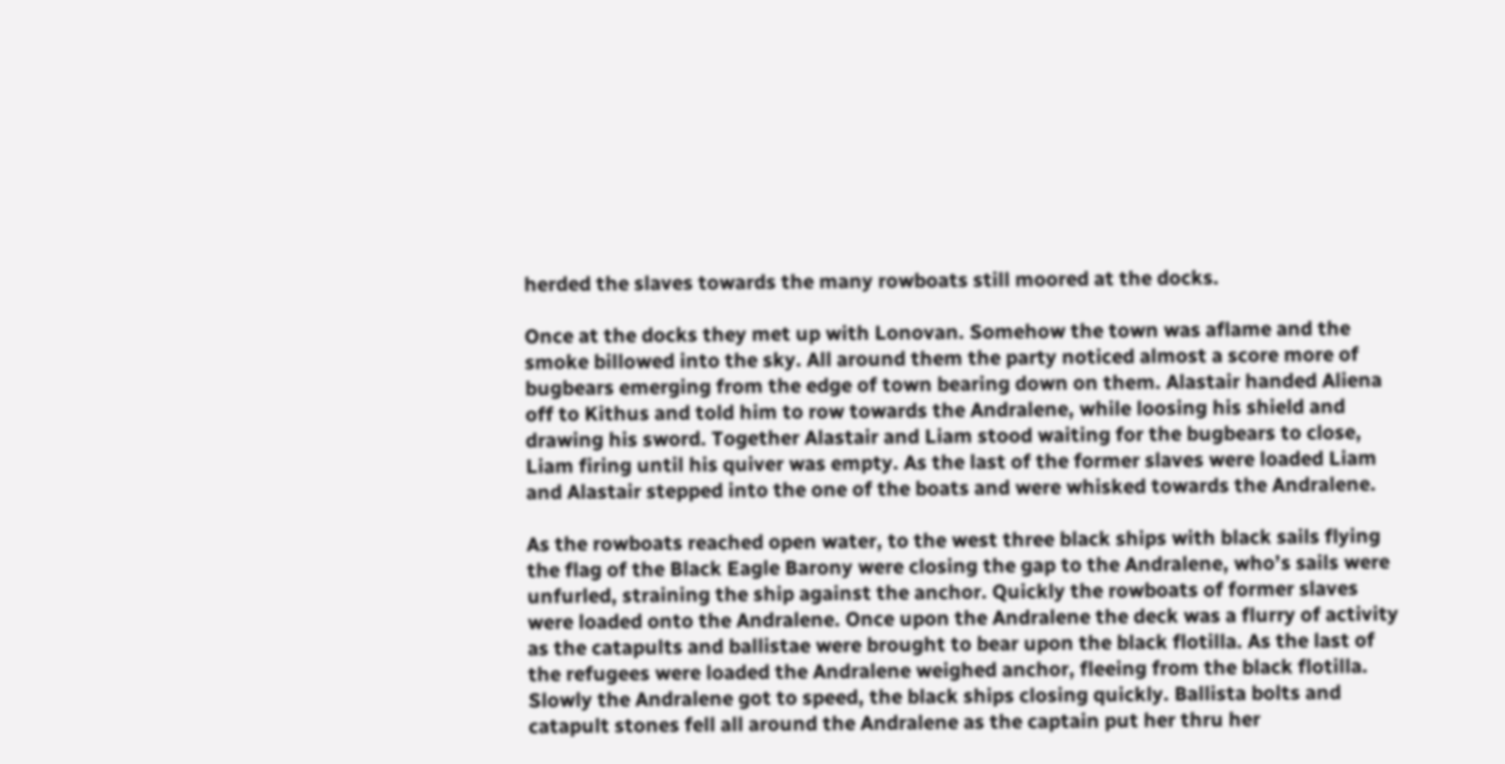herded the slaves towards the many rowboats still moored at the docks.

Once at the docks they met up with Lonovan. Somehow the town was aflame and the smoke billowed into the sky. All around them the party noticed almost a score more of bugbears emerging from the edge of town bearing down on them. Alastair handed Aliena off to Kithus and told him to row towards the Andralene, while loosing his shield and drawing his sword. Together Alastair and Liam stood waiting for the bugbears to close, Liam firing until his quiver was empty. As the last of the former slaves were loaded Liam and Alastair stepped into the one of the boats and were whisked towards the Andralene.

As the rowboats reached open water, to the west three black ships with black sails flying the flag of the Black Eagle Barony were closing the gap to the Andralene, who’s sails were unfurled, straining the ship against the anchor. Quickly the rowboats of former slaves were loaded onto the Andralene. Once upon the Andralene the deck was a flurry of activity as the catapults and ballistae were brought to bear upon the black flotilla. As the last of the refugees were loaded the Andralene weighed anchor, fleeing from the black flotilla. Slowly the Andralene got to speed, the black ships closing quickly. Ballista bolts and catapult stones fell all around the Andralene as the captain put her thru her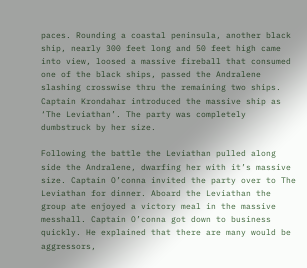paces. Rounding a coastal peninsula, another black ship, nearly 300 feet long and 50 feet high came into view, loosed a massive fireball that consumed one of the black ships, passed the Andralene slashing crosswise thru the remaining two ships. Captain Krondahar introduced the massive ship as ‘The Leviathan’. The party was completely dumbstruck by her size.

Following the battle the Leviathan pulled along side the Andralene, dwarfing her with it’s massive size. Captain O’conna invited the party over to The Leviathan for dinner. Aboard the Leviathan the group ate enjoyed a victory meal in the massive messhall. Captain O’conna got down to business quickly. He explained that there are many would be aggressors,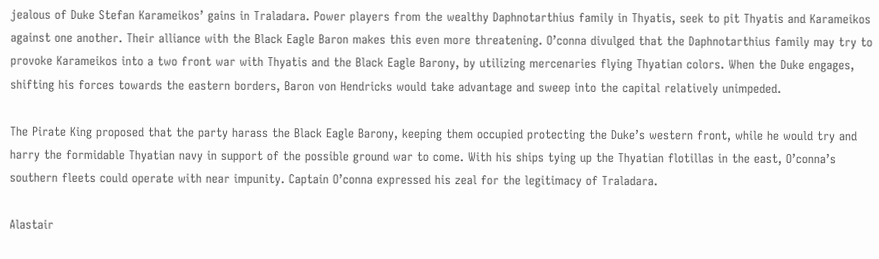jealous of Duke Stefan Karameikos’ gains in Traladara. Power players from the wealthy Daphnotarthius family in Thyatis, seek to pit Thyatis and Karameikos against one another. Their alliance with the Black Eagle Baron makes this even more threatening. O’conna divulged that the Daphnotarthius family may try to provoke Karameikos into a two front war with Thyatis and the Black Eagle Barony, by utilizing mercenaries flying Thyatian colors. When the Duke engages, shifting his forces towards the eastern borders, Baron von Hendricks would take advantage and sweep into the capital relatively unimpeded.

The Pirate King proposed that the party harass the Black Eagle Barony, keeping them occupied protecting the Duke’s western front, while he would try and harry the formidable Thyatian navy in support of the possible ground war to come. With his ships tying up the Thyatian flotillas in the east, O’conna’s southern fleets could operate with near impunity. Captain O’conna expressed his zeal for the legitimacy of Traladara.

Alastair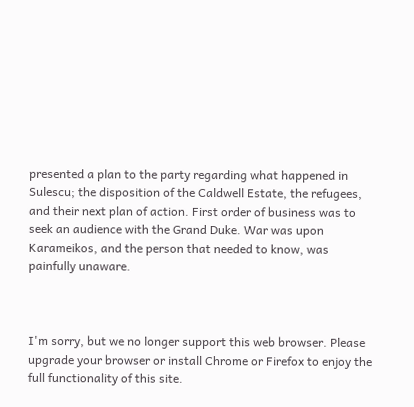presented a plan to the party regarding what happened in Sulescu; the disposition of the Caldwell Estate, the refugees, and their next plan of action. First order of business was to seek an audience with the Grand Duke. War was upon Karameikos, and the person that needed to know, was painfully unaware.



I'm sorry, but we no longer support this web browser. Please upgrade your browser or install Chrome or Firefox to enjoy the full functionality of this site.